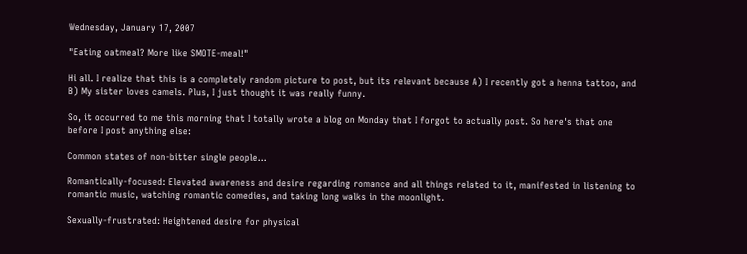Wednesday, January 17, 2007

"Eating oatmeal? More like SMOTE-meal!"

Hi all. I realize that this is a completely random picture to post, but its relevant because A) I recently got a henna tattoo, and B) My sister loves camels. Plus, I just thought it was really funny.

So, it occurred to me this morning that I totally wrote a blog on Monday that I forgot to actually post. So here's that one before I post anything else:

Common states of non-bitter single people...

Romantically-focused: Elevated awareness and desire regarding romance and all things related to it, manifested in listening to romantic music, watching romantic comedies, and taking long walks in the moonlight.

Sexually-frustrated: Heightened desire for physical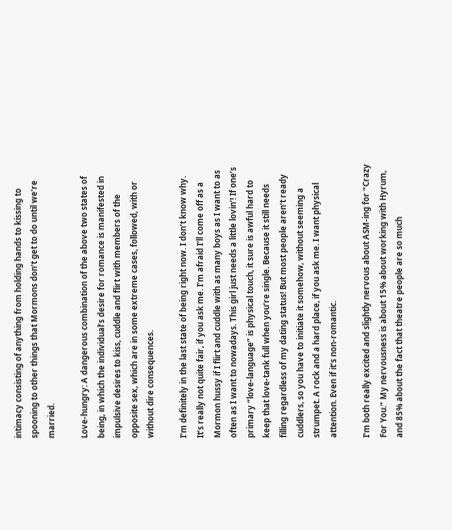intimacy consisting of anything from holding hands to kissing to spooning to other things that Mormons don’t get to do until we’re married.

Love-hungry: A dangerous combination of the above two states of being, in which the individual’s desire for romance is manifested in impulsive desires to kiss, cuddle and flirt with members of the opposite sex, which are in some extreme cases, followed, with or without dire consequences.

I’m definitely in the last state of being right now. I don’t know why. It’s really not quite fair, if you ask me. I’m afraid I’ll come off as a Mormon hussy if I flirt and cuddle with as many boys as I want to as often as I want to nowadays. This girl just needs a little lovin’! If one’s primary “love-language” is physical touch, it sure is awful hard to keep that love-tank full when you’re single. Because it still needs filling regardless of my dating status! But most people aren’t ready cuddlers, so you have to initiate it somehow, without seeming a strumpet. A rock and a hard place, if you ask me. I want physical attention. Even if it’s non-romantic.

I’m both really excited and slightly nervous about ASM-ing for “Crazy For You.” My nervousness is about 15% about working with Hyrum, and 85% about the fact that theatre people are so much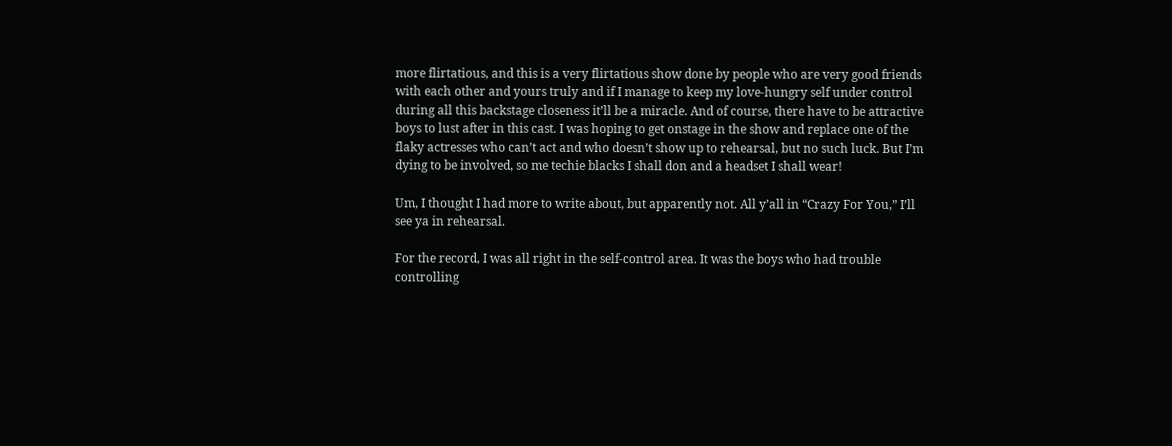more flirtatious, and this is a very flirtatious show done by people who are very good friends with each other and yours truly and if I manage to keep my love-hungry self under control during all this backstage closeness it’ll be a miracle. And of course, there have to be attractive boys to lust after in this cast. I was hoping to get onstage in the show and replace one of the flaky actresses who can’t act and who doesn’t show up to rehearsal, but no such luck. But I’m dying to be involved, so me techie blacks I shall don and a headset I shall wear!

Um, I thought I had more to write about, but apparently not. All y’all in “Crazy For You,” I’ll see ya in rehearsal.

For the record, I was all right in the self-control area. It was the boys who had trouble controlling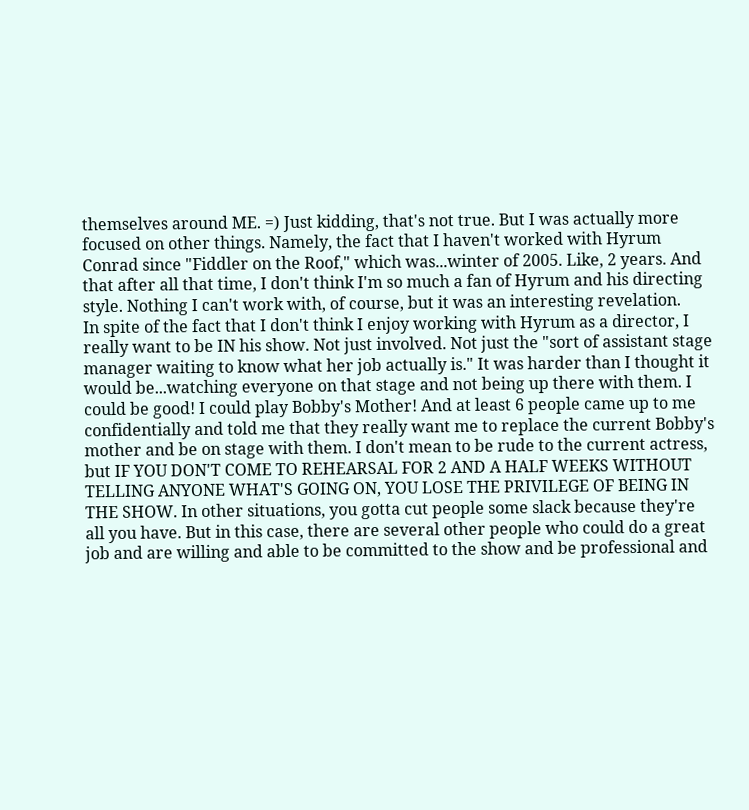themselves around ME. =) Just kidding, that's not true. But I was actually more focused on other things. Namely, the fact that I haven't worked with Hyrum Conrad since "Fiddler on the Roof," which was...winter of 2005. Like, 2 years. And that after all that time, I don't think I'm so much a fan of Hyrum and his directing style. Nothing I can't work with, of course, but it was an interesting revelation.
In spite of the fact that I don't think I enjoy working with Hyrum as a director, I really want to be IN his show. Not just involved. Not just the "sort of assistant stage manager waiting to know what her job actually is." It was harder than I thought it would be...watching everyone on that stage and not being up there with them. I could be good! I could play Bobby's Mother! And at least 6 people came up to me confidentially and told me that they really want me to replace the current Bobby's mother and be on stage with them. I don't mean to be rude to the current actress, but IF YOU DON'T COME TO REHEARSAL FOR 2 AND A HALF WEEKS WITHOUT TELLING ANYONE WHAT'S GOING ON, YOU LOSE THE PRIVILEGE OF BEING IN THE SHOW. In other situations, you gotta cut people some slack because they're all you have. But in this case, there are several other people who could do a great job and are willing and able to be committed to the show and be professional and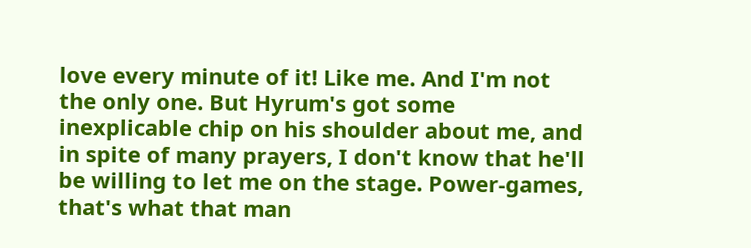love every minute of it! Like me. And I'm not the only one. But Hyrum's got some inexplicable chip on his shoulder about me, and in spite of many prayers, I don't know that he'll be willing to let me on the stage. Power-games, that's what that man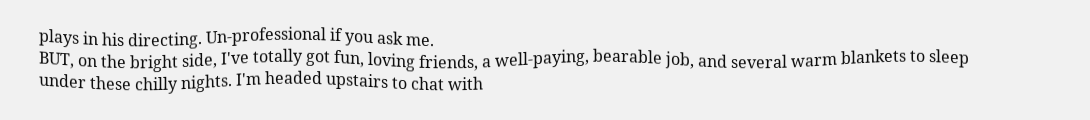plays in his directing. Un-professional if you ask me.
BUT, on the bright side, I've totally got fun, loving friends, a well-paying, bearable job, and several warm blankets to sleep under these chilly nights. I'm headed upstairs to chat with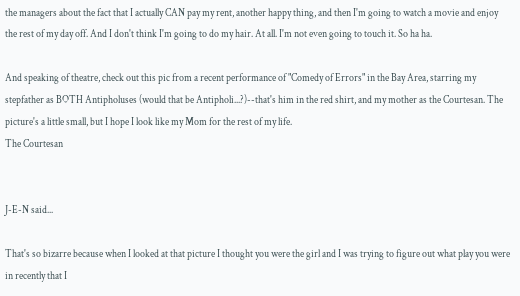the managers about the fact that I actually CAN pay my rent, another happy thing, and then I'm going to watch a movie and enjoy the rest of my day off. And I don't think I'm going to do my hair. At all. I'm not even going to touch it. So ha ha.

And speaking of theatre, check out this pic from a recent performance of "Comedy of Errors" in the Bay Area, starring my stepfather as BOTH Antipholuses (would that be Antipholi...?)--that's him in the red shirt, and my mother as the Courtesan. The picture's a little small, but I hope I look like my Mom for the rest of my life.
The Courtesan


J-E-N said...

That's so bizarre because when I looked at that picture I thought you were the girl and I was trying to figure out what play you were in recently that I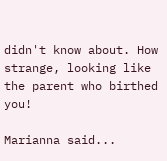didn't know about. How strange, looking like the parent who birthed you!

Marianna said...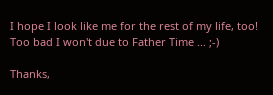I hope I look like me for the rest of my life, too! Too bad I won't due to Father Time ... ;-)

Thanks,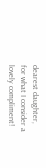dearest daughter, for what I consider a lovely compliment!